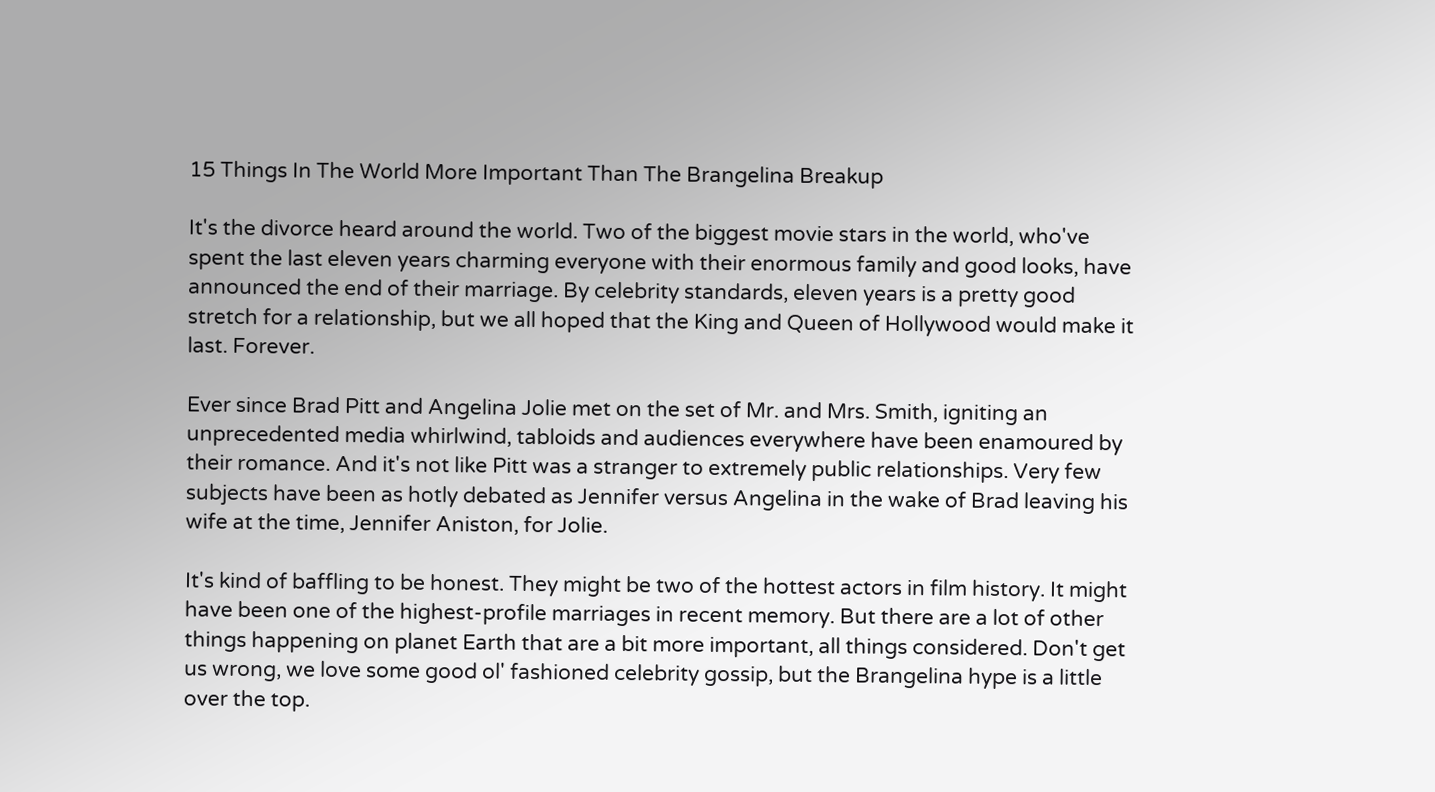15 Things In The World More Important Than The Brangelina Breakup

It's the divorce heard around the world. Two of the biggest movie stars in the world, who've spent the last eleven years charming everyone with their enormous family and good looks, have announced the end of their marriage. By celebrity standards, eleven years is a pretty good stretch for a relationship, but we all hoped that the King and Queen of Hollywood would make it last. Forever.

Ever since Brad Pitt and Angelina Jolie met on the set of Mr. and Mrs. Smith, igniting an unprecedented media whirlwind, tabloids and audiences everywhere have been enamoured by their romance. And it's not like Pitt was a stranger to extremely public relationships. Very few subjects have been as hotly debated as Jennifer versus Angelina in the wake of Brad leaving his wife at the time, Jennifer Aniston, for Jolie.

It's kind of baffling to be honest. They might be two of the hottest actors in film history. It might have been one of the highest-profile marriages in recent memory. But there are a lot of other things happening on planet Earth that are a bit more important, all things considered. Don't get us wrong, we love some good ol' fashioned celebrity gossip, but the Brangelina hype is a little over the top.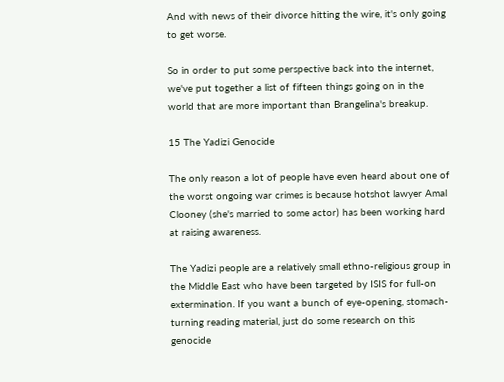And with news of their divorce hitting the wire, it's only going to get worse.

So in order to put some perspective back into the internet, we've put together a list of fifteen things going on in the world that are more important than Brangelina's breakup.

15 The Yadizi Genocide

The only reason a lot of people have even heard about one of the worst ongoing war crimes is because hotshot lawyer Amal Clooney (she's married to some actor) has been working hard at raising awareness.

The Yadizi people are a relatively small ethno-religious group in the Middle East who have been targeted by ISIS for full-on extermination. If you want a bunch of eye-opening, stomach-turning reading material, just do some research on this genocide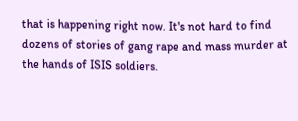that is happening right now. It's not hard to find dozens of stories of gang rape and mass murder at the hands of ISIS soldiers.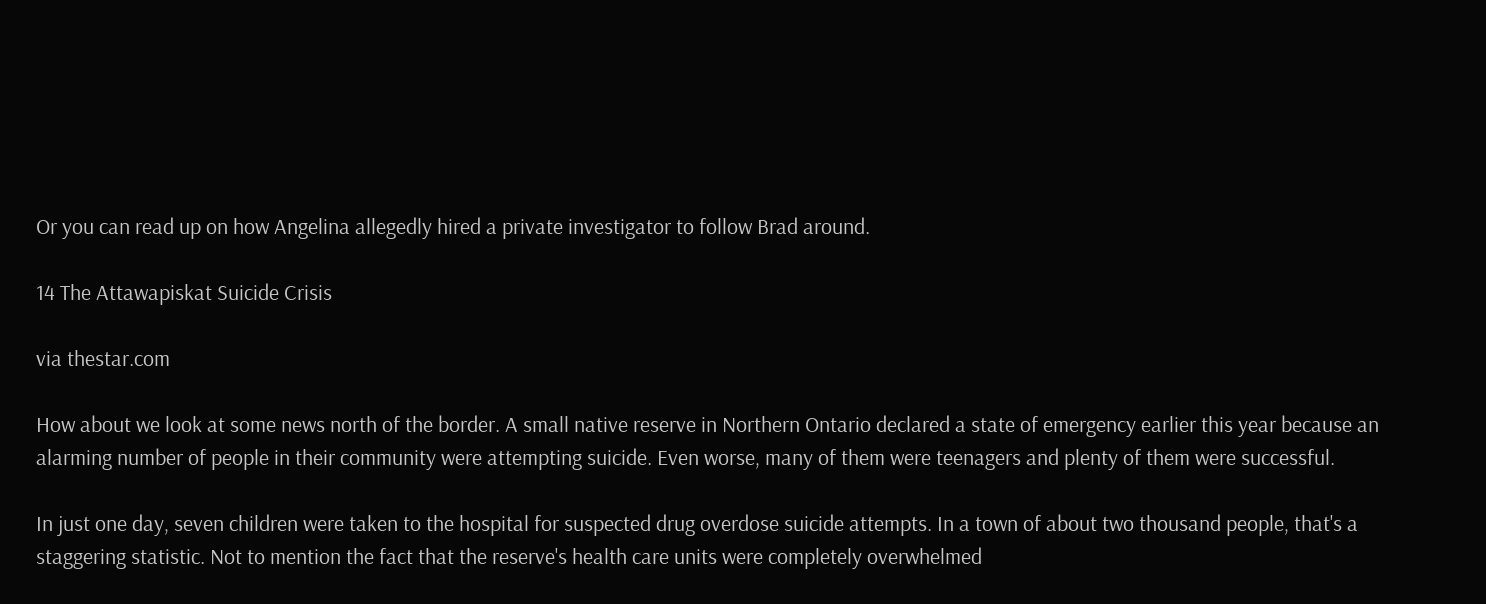Or you can read up on how Angelina allegedly hired a private investigator to follow Brad around.

14 The Attawapiskat Suicide Crisis

via thestar.com

How about we look at some news north of the border. A small native reserve in Northern Ontario declared a state of emergency earlier this year because an alarming number of people in their community were attempting suicide. Even worse, many of them were teenagers and plenty of them were successful.

In just one day, seven children were taken to the hospital for suspected drug overdose suicide attempts. In a town of about two thousand people, that's a staggering statistic. Not to mention the fact that the reserve's health care units were completely overwhelmed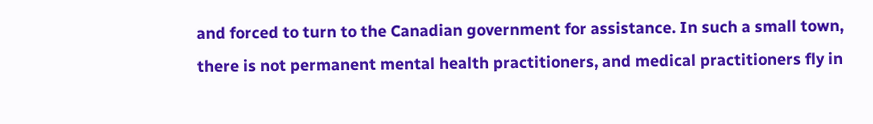and forced to turn to the Canadian government for assistance. In such a small town, there is not permanent mental health practitioners, and medical practitioners fly in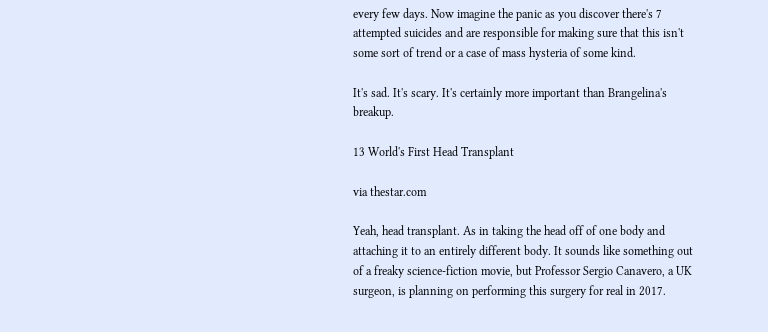every few days. Now imagine the panic as you discover there's 7 attempted suicides and are responsible for making sure that this isn't some sort of trend or a case of mass hysteria of some kind.

It's sad. It's scary. It's certainly more important than Brangelina's breakup.

13 World's First Head Transplant

via thestar.com

Yeah, head transplant. As in taking the head off of one body and attaching it to an entirely different body. It sounds like something out of a freaky science-fiction movie, but Professor Sergio Canavero, a UK surgeon, is planning on performing this surgery for real in 2017.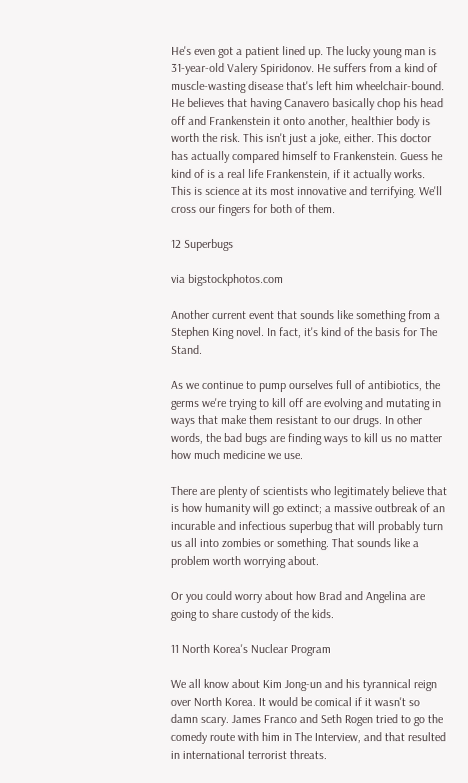He's even got a patient lined up. The lucky young man is 31-year-old Valery Spiridonov. He suffers from a kind of muscle-wasting disease that's left him wheelchair-bound. He believes that having Canavero basically chop his head off and Frankenstein it onto another, healthier body is worth the risk. This isn't just a joke, either. This doctor has actually compared himself to Frankenstein. Guess he kind of is a real life Frankenstein, if it actually works. This is science at its most innovative and terrifying. We'll cross our fingers for both of them.

12 Superbugs

via bigstockphotos.com

Another current event that sounds like something from a Stephen King novel. In fact, it's kind of the basis for The Stand.

As we continue to pump ourselves full of antibiotics, the germs we're trying to kill off are evolving and mutating in ways that make them resistant to our drugs. In other words, the bad bugs are finding ways to kill us no matter how much medicine we use.

There are plenty of scientists who legitimately believe that is how humanity will go extinct; a massive outbreak of an incurable and infectious superbug that will probably turn us all into zombies or something. That sounds like a problem worth worrying about.

Or you could worry about how Brad and Angelina are going to share custody of the kids.

11 North Korea's Nuclear Program

We all know about Kim Jong-un and his tyrannical reign over North Korea. It would be comical if it wasn't so damn scary. James Franco and Seth Rogen tried to go the comedy route with him in The Interview, and that resulted in international terrorist threats.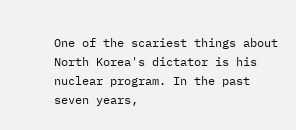One of the scariest things about North Korea's dictator is his nuclear program. In the past seven years,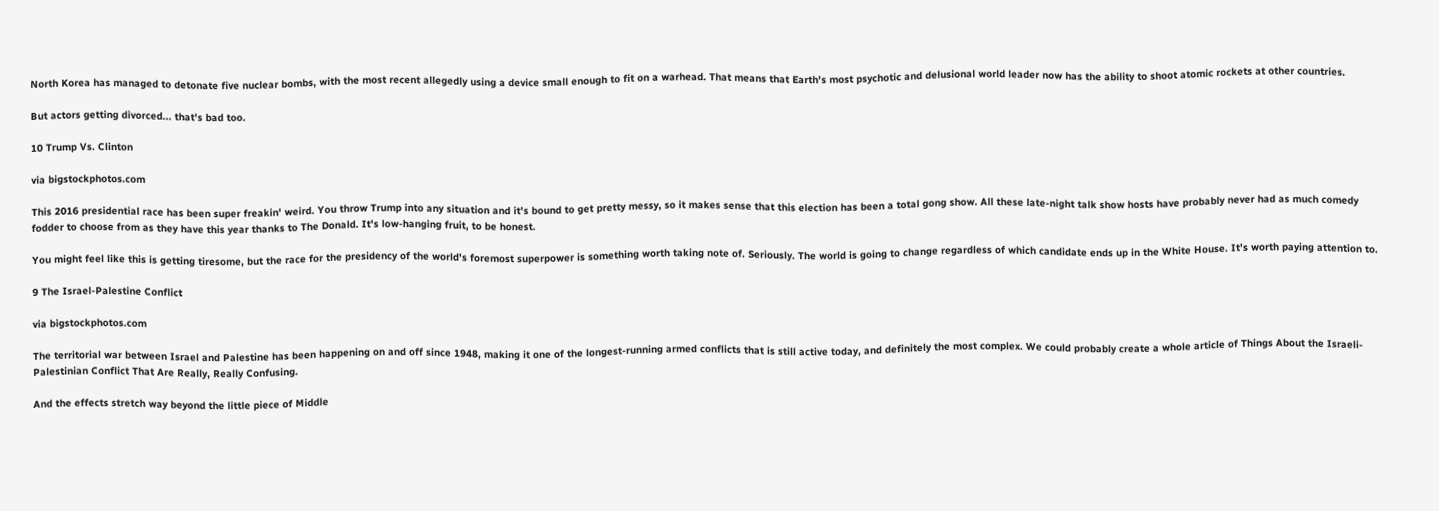North Korea has managed to detonate five nuclear bombs, with the most recent allegedly using a device small enough to fit on a warhead. That means that Earth's most psychotic and delusional world leader now has the ability to shoot atomic rockets at other countries.

But actors getting divorced... that's bad too.

10 Trump Vs. Clinton

via bigstockphotos.com

This 2016 presidential race has been super freakin' weird. You throw Trump into any situation and it's bound to get pretty messy, so it makes sense that this election has been a total gong show. All these late-night talk show hosts have probably never had as much comedy fodder to choose from as they have this year thanks to The Donald. It's low-hanging fruit, to be honest.

You might feel like this is getting tiresome, but the race for the presidency of the world's foremost superpower is something worth taking note of. Seriously. The world is going to change regardless of which candidate ends up in the White House. It's worth paying attention to.

9 The Israel-Palestine Conflict

via bigstockphotos.com

The territorial war between Israel and Palestine has been happening on and off since 1948, making it one of the longest-running armed conflicts that is still active today, and definitely the most complex. We could probably create a whole article of Things About the Israeli-Palestinian Conflict That Are Really, Really Confusing.

And the effects stretch way beyond the little piece of Middle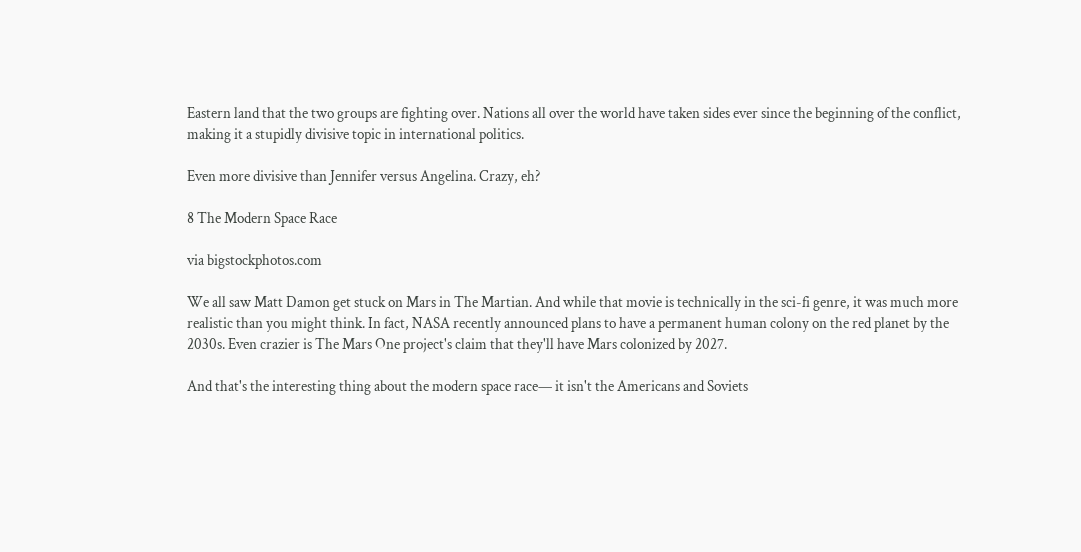Eastern land that the two groups are fighting over. Nations all over the world have taken sides ever since the beginning of the conflict, making it a stupidly divisive topic in international politics.

Even more divisive than Jennifer versus Angelina. Crazy, eh?

8 The Modern Space Race

via bigstockphotos.com

We all saw Matt Damon get stuck on Mars in The Martian. And while that movie is technically in the sci-fi genre, it was much more realistic than you might think. In fact, NASA recently announced plans to have a permanent human colony on the red planet by the 2030s. Even crazier is The Mars One project's claim that they'll have Mars colonized by 2027.

And that's the interesting thing about the modern space race— it isn't the Americans and Soviets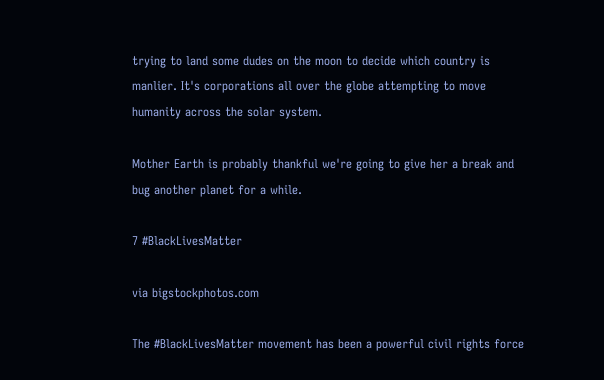trying to land some dudes on the moon to decide which country is manlier. It's corporations all over the globe attempting to move humanity across the solar system.

Mother Earth is probably thankful we're going to give her a break and bug another planet for a while.

7 #BlackLivesMatter

via bigstockphotos.com

The #BlackLivesMatter movement has been a powerful civil rights force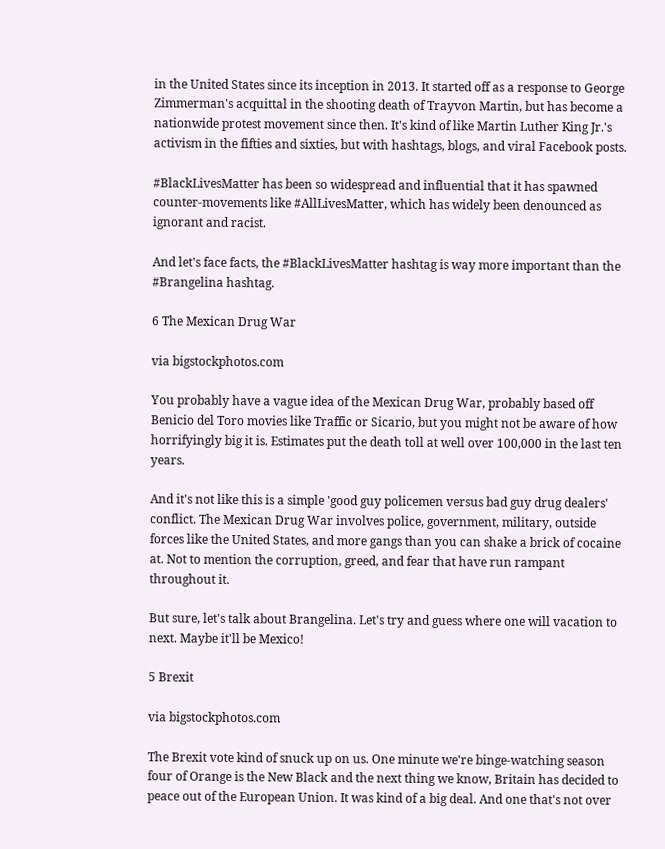in the United States since its inception in 2013. It started off as a response to George Zimmerman's acquittal in the shooting death of Trayvon Martin, but has become a nationwide protest movement since then. It's kind of like Martin Luther King Jr.'s activism in the fifties and sixties, but with hashtags, blogs, and viral Facebook posts.

#BlackLivesMatter has been so widespread and influential that it has spawned counter-movements like #AllLivesMatter, which has widely been denounced as ignorant and racist.

And let's face facts, the #BlackLivesMatter hashtag is way more important than the #Brangelina hashtag.

6 The Mexican Drug War

via bigstockphotos.com

You probably have a vague idea of the Mexican Drug War, probably based off Benicio del Toro movies like Traffic or Sicario, but you might not be aware of how horrifyingly big it is. Estimates put the death toll at well over 100,000 in the last ten years.

And it's not like this is a simple 'good guy policemen versus bad guy drug dealers' conflict. The Mexican Drug War involves police, government, military, outside forces like the United States, and more gangs than you can shake a brick of cocaine at. Not to mention the corruption, greed, and fear that have run rampant throughout it.

But sure, let's talk about Brangelina. Let's try and guess where one will vacation to next. Maybe it'll be Mexico!

5 Brexit

via bigstockphotos.com

The Brexit vote kind of snuck up on us. One minute we're binge-watching season four of Orange is the New Black and the next thing we know, Britain has decided to peace out of the European Union. It was kind of a big deal. And one that's not over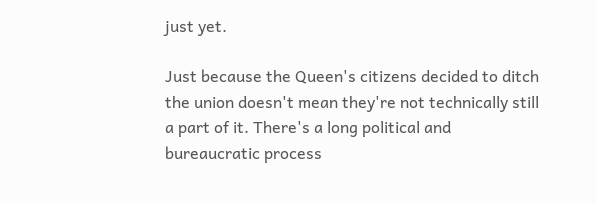just yet.

Just because the Queen's citizens decided to ditch the union doesn't mean they're not technically still a part of it. There's a long political and bureaucratic process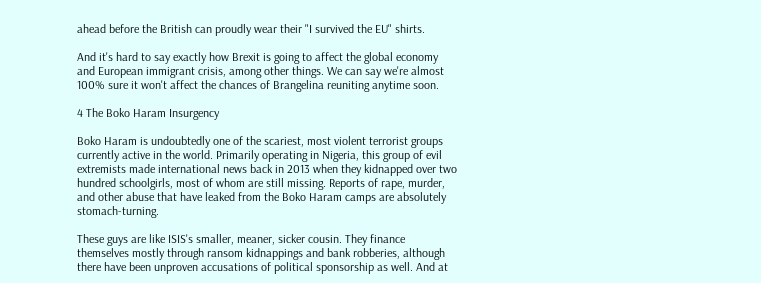ahead before the British can proudly wear their "I survived the EU" shirts.

And it's hard to say exactly how Brexit is going to affect the global economy and European immigrant crisis, among other things. We can say we're almost 100% sure it won't affect the chances of Brangelina reuniting anytime soon.

4 The Boko Haram Insurgency

Boko Haram is undoubtedly one of the scariest, most violent terrorist groups currently active in the world. Primarily operating in Nigeria, this group of evil extremists made international news back in 2013 when they kidnapped over two hundred schoolgirls, most of whom are still missing. Reports of rape, murder, and other abuse that have leaked from the Boko Haram camps are absolutely stomach-turning.

These guys are like ISIS's smaller, meaner, sicker cousin. They finance themselves mostly through ransom kidnappings and bank robberies, although there have been unproven accusations of political sponsorship as well. And at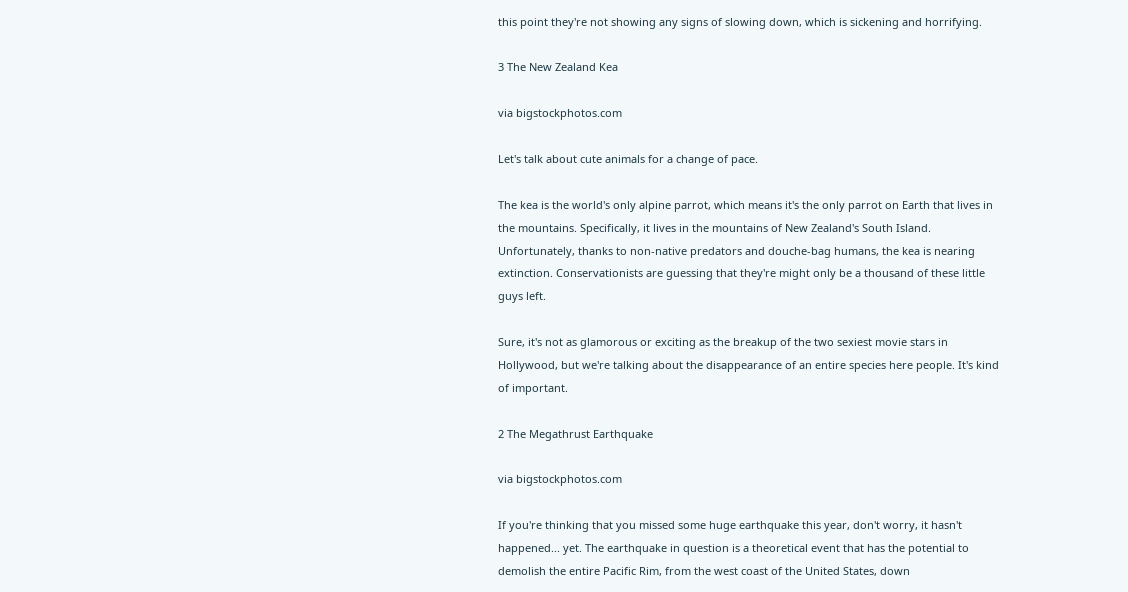this point they're not showing any signs of slowing down, which is sickening and horrifying.

3 The New Zealand Kea

via bigstockphotos.com

Let's talk about cute animals for a change of pace.

The kea is the world's only alpine parrot, which means it's the only parrot on Earth that lives in the mountains. Specifically, it lives in the mountains of New Zealand's South Island. Unfortunately, thanks to non-native predators and douche-bag humans, the kea is nearing extinction. Conservationists are guessing that they're might only be a thousand of these little guys left.

Sure, it's not as glamorous or exciting as the breakup of the two sexiest movie stars in Hollywood, but we're talking about the disappearance of an entire species here people. It's kind of important.

2 The Megathrust Earthquake

via bigstockphotos.com

If you're thinking that you missed some huge earthquake this year, don't worry, it hasn't happened... yet. The earthquake in question is a theoretical event that has the potential to demolish the entire Pacific Rim, from the west coast of the United States, down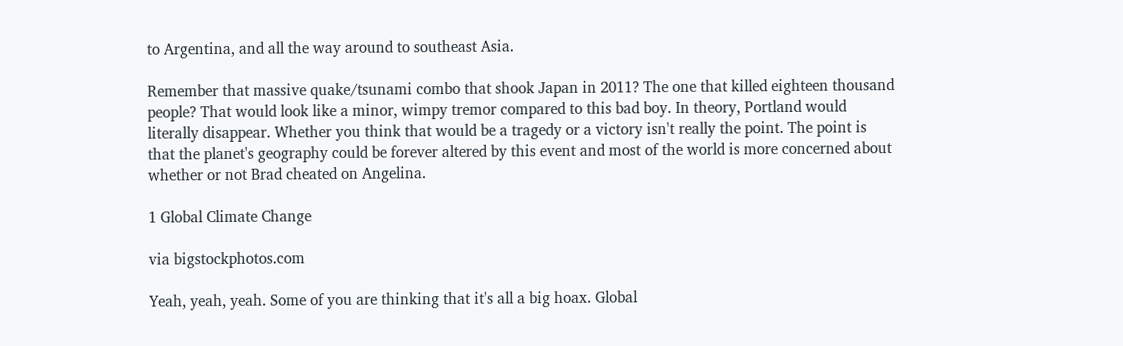to Argentina, and all the way around to southeast Asia.

Remember that massive quake/tsunami combo that shook Japan in 2011? The one that killed eighteen thousand people? That would look like a minor, wimpy tremor compared to this bad boy. In theory, Portland would literally disappear. Whether you think that would be a tragedy or a victory isn't really the point. The point is that the planet's geography could be forever altered by this event and most of the world is more concerned about whether or not Brad cheated on Angelina.

1 Global Climate Change

via bigstockphotos.com

Yeah, yeah, yeah. Some of you are thinking that it's all a big hoax. Global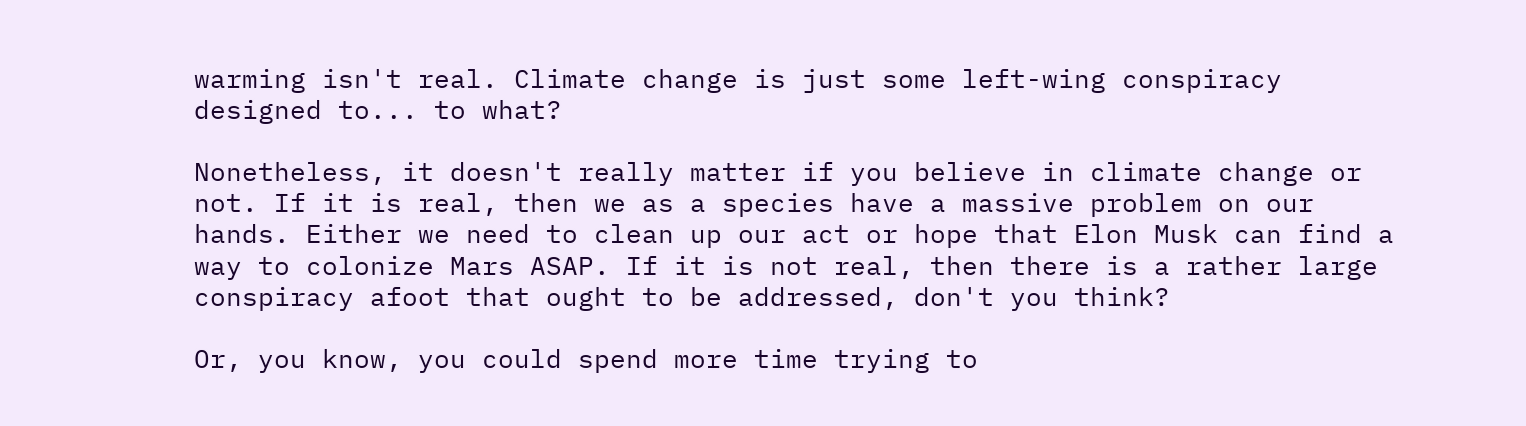warming isn't real. Climate change is just some left-wing conspiracy designed to... to what?

Nonetheless, it doesn't really matter if you believe in climate change or not. If it is real, then we as a species have a massive problem on our hands. Either we need to clean up our act or hope that Elon Musk can find a way to colonize Mars ASAP. If it is not real, then there is a rather large conspiracy afoot that ought to be addressed, don't you think?

Or, you know, you could spend more time trying to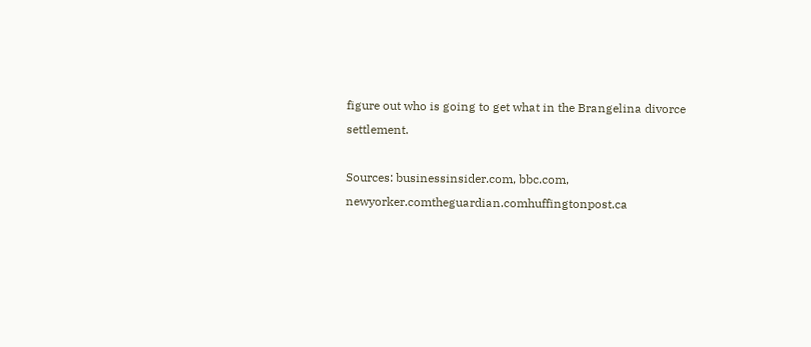figure out who is going to get what in the Brangelina divorce settlement.

Sources: businessinsider.com, bbc.com, newyorker.comtheguardian.comhuffingtonpost.ca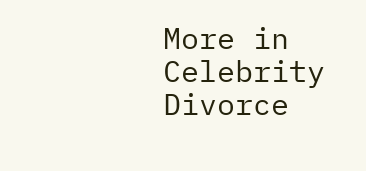More in Celebrity Divorce